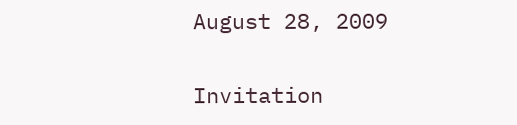August 28, 2009

Invitation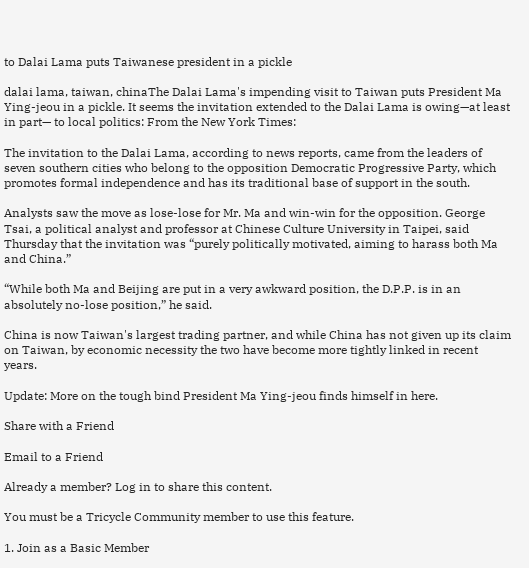to Dalai Lama puts Taiwanese president in a pickle

dalai lama, taiwan, chinaThe Dalai Lama's impending visit to Taiwan puts President Ma Ying-jeou in a pickle. It seems the invitation extended to the Dalai Lama is owing—at least in part— to local politics: From the New York Times:

The invitation to the Dalai Lama, according to news reports, came from the leaders of seven southern cities who belong to the opposition Democratic Progressive Party, which promotes formal independence and has its traditional base of support in the south.

Analysts saw the move as lose-lose for Mr. Ma and win-win for the opposition. George Tsai, a political analyst and professor at Chinese Culture University in Taipei, said Thursday that the invitation was “purely politically motivated, aiming to harass both Ma and China.”

“While both Ma and Beijing are put in a very awkward position, the D.P.P. is in an absolutely no-lose position,” he said.

China is now Taiwan's largest trading partner, and while China has not given up its claim on Taiwan, by economic necessity the two have become more tightly linked in recent years.

Update: More on the tough bind President Ma Ying-jeou finds himself in here.

Share with a Friend

Email to a Friend

Already a member? Log in to share this content.

You must be a Tricycle Community member to use this feature.

1. Join as a Basic Member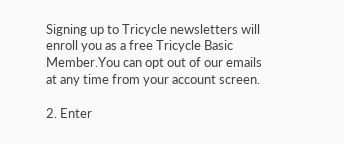Signing up to Tricycle newsletters will enroll you as a free Tricycle Basic Member.You can opt out of our emails at any time from your account screen.

2. Enter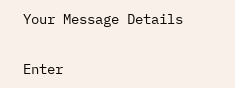Your Message Details

Enter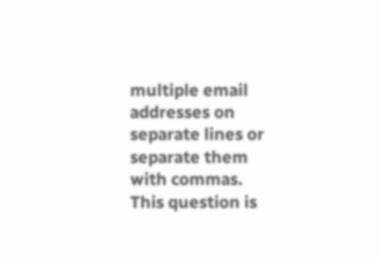multiple email addresses on separate lines or separate them with commas.
This question is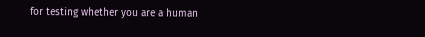for testing whether you are a human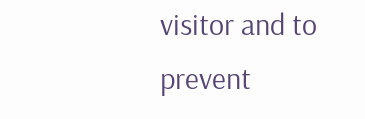visitor and to prevent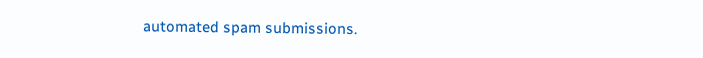automated spam submissions.